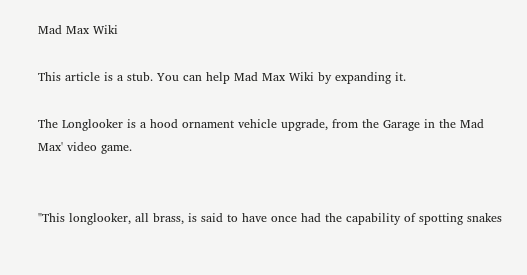Mad Max Wiki

This article is a stub. You can help Mad Max Wiki by expanding it.

The Longlooker is a hood ornament vehicle upgrade, from the Garage in the Mad Max' video game.


"This longlooker, all brass, is said to have once had the capability of spotting snakes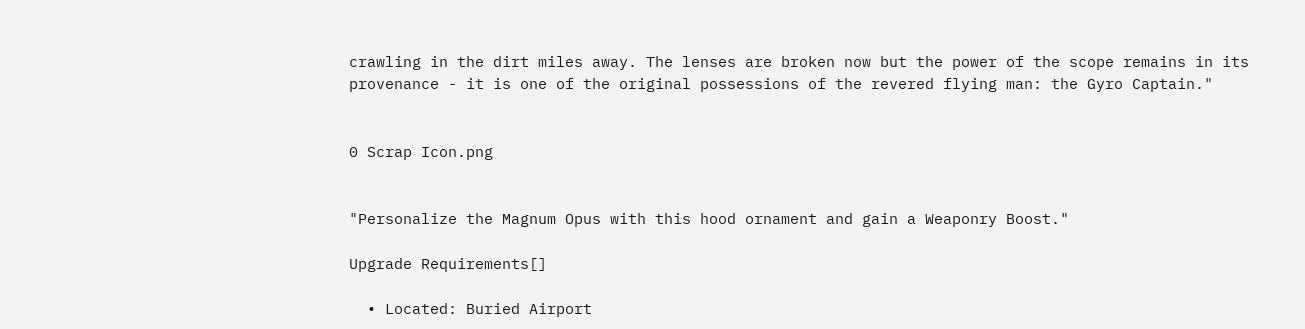crawling in the dirt miles away. The lenses are broken now but the power of the scope remains in its provenance - it is one of the original possessions of the revered flying man: the Gyro Captain."


0 Scrap Icon.png


"Personalize the Magnum Opus with this hood ornament and gain a Weaponry Boost."

Upgrade Requirements[]

  • Located: Buried Airport